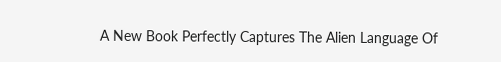A New Book Perfectly Captures The Alien Language Of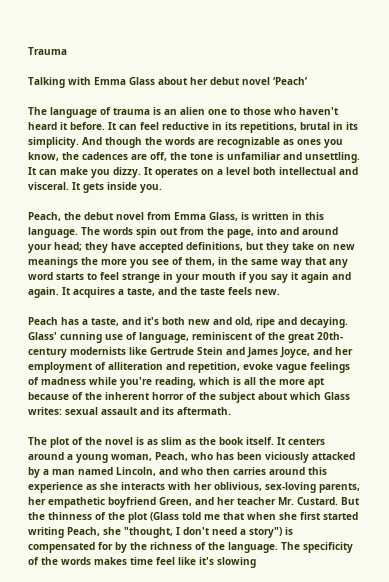Trauma

Talking with Emma Glass about her debut novel ‘Peach’

The language of trauma is an alien one to those who haven't heard it before. It can feel reductive in its repetitions, brutal in its simplicity. And though the words are recognizable as ones you know, the cadences are off, the tone is unfamiliar and unsettling. It can make you dizzy. It operates on a level both intellectual and visceral. It gets inside you.

Peach, the debut novel from Emma Glass, is written in this language. The words spin out from the page, into and around your head; they have accepted definitions, but they take on new meanings the more you see of them, in the same way that any word starts to feel strange in your mouth if you say it again and again. It acquires a taste, and the taste feels new.

Peach has a taste, and it's both new and old, ripe and decaying. Glass' cunning use of language, reminiscent of the great 20th-century modernists like Gertrude Stein and James Joyce, and her employment of alliteration and repetition, evoke vague feelings of madness while you're reading, which is all the more apt because of the inherent horror of the subject about which Glass writes: sexual assault and its aftermath.

The plot of the novel is as slim as the book itself. It centers around a young woman, Peach, who has been viciously attacked by a man named Lincoln, and who then carries around this experience as she interacts with her oblivious, sex-loving parents, her empathetic boyfriend Green, and her teacher Mr. Custard. But the thinness of the plot (Glass told me that when she first started writing Peach, she "thought, I don't need a story") is compensated for by the richness of the language. The specificity of the words makes time feel like it's slowing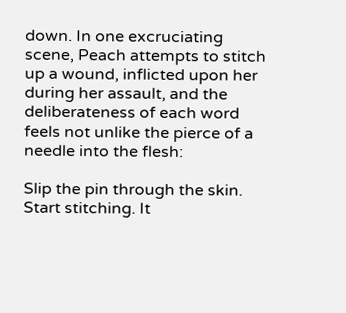down. In one excruciating scene, Peach attempts to stitch up a wound, inflicted upon her during her assault, and the deliberateness of each word feels not unlike the pierce of a needle into the flesh:

Slip the pin through the skin. Start stitching. It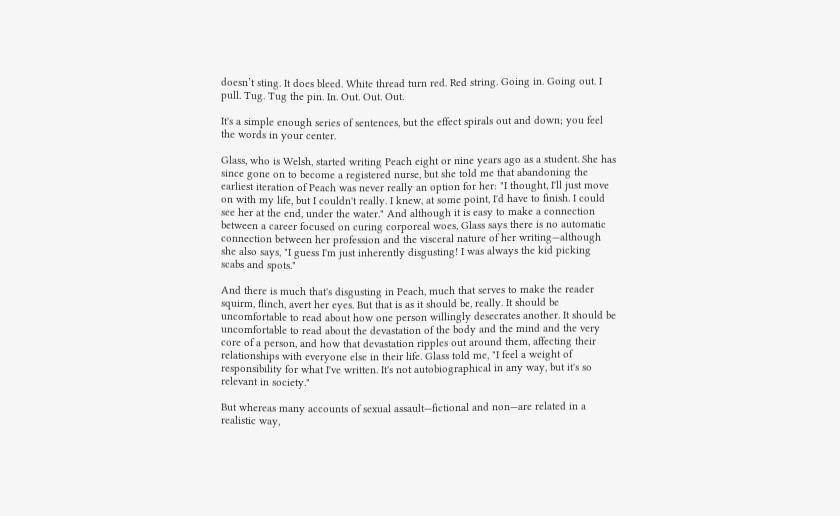doesn’t sting. It does bleed. White thread turn red. Red string. Going in. Going out. I pull. Tug. Tug the pin. In. Out. Out. Out.

It's a simple enough series of sentences, but the effect spirals out and down; you feel the words in your center.

Glass, who is Welsh, started writing Peach eight or nine years ago as a student. She has since gone on to become a registered nurse, but she told me that abandoning the earliest iteration of Peach was never really an option for her: "I thought, I'll just move on with my life, but I couldn't really. I knew, at some point, I'd have to finish. I could see her at the end, under the water." And although it is easy to make a connection between a career focused on curing corporeal woes, Glass says there is no automatic connection between her profession and the visceral nature of her writing—although she also says, "I guess I'm just inherently disgusting! I was always the kid picking scabs and spots."

And there is much that's disgusting in Peach, much that serves to make the reader squirm, flinch, avert her eyes. But that is as it should be, really. It should be uncomfortable to read about how one person willingly desecrates another. It should be uncomfortable to read about the devastation of the body and the mind and the very core of a person, and how that devastation ripples out around them, affecting their relationships with everyone else in their life. Glass told me, "I feel a weight of responsibility for what I've written. It's not autobiographical in any way, but it's so relevant in society."

But whereas many accounts of sexual assault—fictional and non—are related in a realistic way,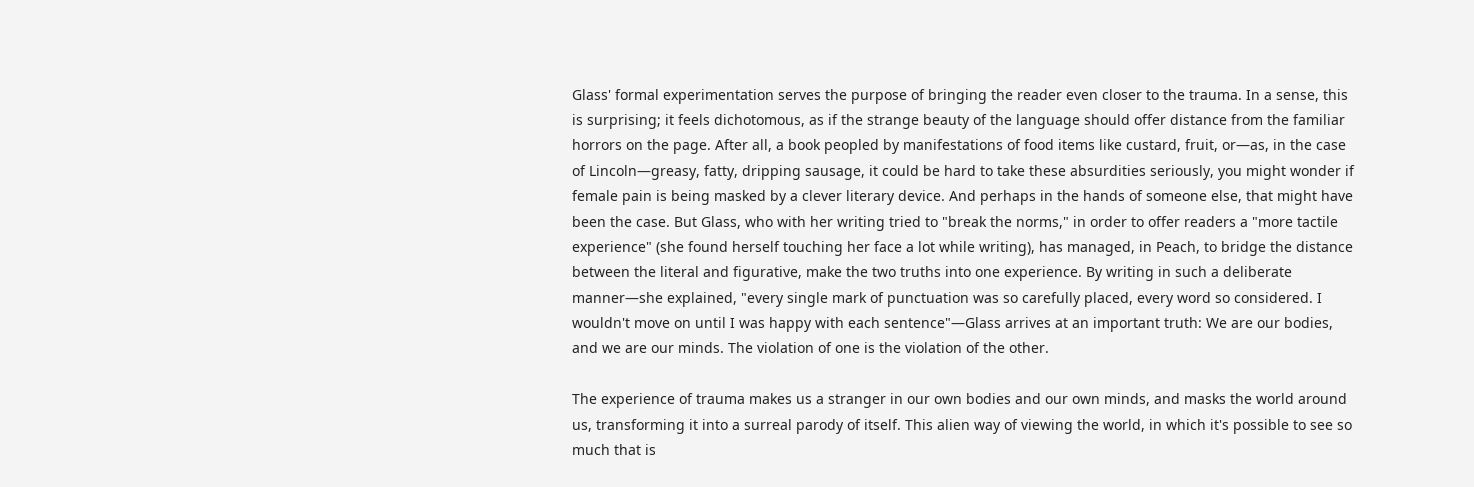Glass' formal experimentation serves the purpose of bringing the reader even closer to the trauma. In a sense, this is surprising; it feels dichotomous, as if the strange beauty of the language should offer distance from the familiar horrors on the page. After all, a book peopled by manifestations of food items like custard, fruit, or—as, in the case of Lincoln—greasy, fatty, dripping sausage, it could be hard to take these absurdities seriously, you might wonder if female pain is being masked by a clever literary device. And perhaps in the hands of someone else, that might have been the case. But Glass, who with her writing tried to "break the norms," in order to offer readers a "more tactile experience" (she found herself touching her face a lot while writing), has managed, in Peach, to bridge the distance between the literal and figurative, make the two truths into one experience. By writing in such a deliberate manner—she explained, "every single mark of punctuation was so carefully placed, every word so considered. I wouldn't move on until I was happy with each sentence"—Glass arrives at an important truth: We are our bodies, and we are our minds. The violation of one is the violation of the other.

The experience of trauma makes us a stranger in our own bodies and our own minds, and masks the world around us, transforming it into a surreal parody of itself. This alien way of viewing the world, in which it's possible to see so much that is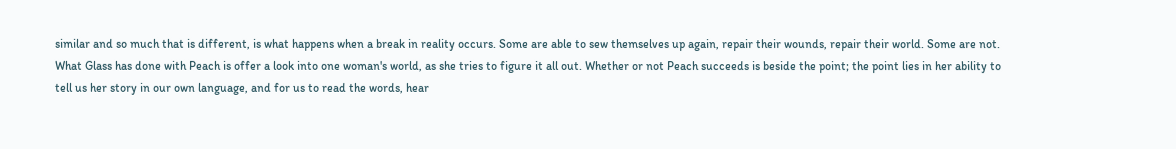similar and so much that is different, is what happens when a break in reality occurs. Some are able to sew themselves up again, repair their wounds, repair their world. Some are not. What Glass has done with Peach is offer a look into one woman's world, as she tries to figure it all out. Whether or not Peach succeeds is beside the point; the point lies in her ability to tell us her story in our own language, and for us to read the words, hear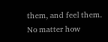them, and feel them. No matter how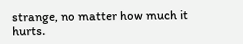strange, no matter how much it hurts.